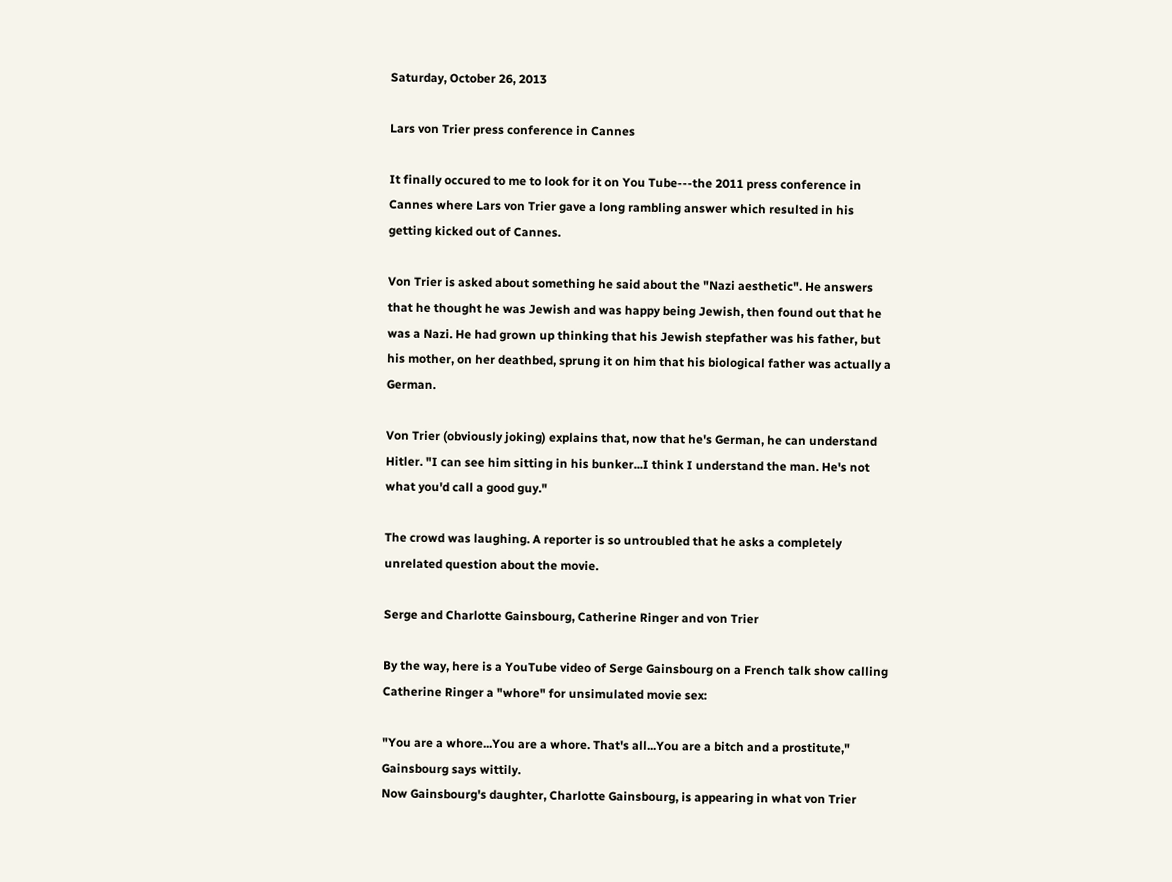Saturday, October 26, 2013

Lars von Trier press conference in Cannes

It finally occured to me to look for it on You Tube---the 2011 press conference in Cannes where Lars von Trier gave a long rambling answer which resulted in his getting kicked out of Cannes.

Von Trier is asked about something he said about the "Nazi aesthetic". He answers that he thought he was Jewish and was happy being Jewish, then found out that he was a Nazi. He had grown up thinking that his Jewish stepfather was his father, but his mother, on her deathbed, sprung it on him that his biological father was actually a German.

Von Trier (obviously joking) explains that, now that he's German, he can understand Hitler. "I can see him sitting in his bunker...I think I understand the man. He's not what you'd call a good guy."

The crowd was laughing. A reporter is so untroubled that he asks a completely unrelated question about the movie.

Serge and Charlotte Gainsbourg, Catherine Ringer and von Trier

By the way, here is a YouTube video of Serge Gainsbourg on a French talk show calling Catherine Ringer a "whore" for unsimulated movie sex:

"You are a whore...You are a whore. That's all...You are a bitch and a prostitute," Gainsbourg says wittily.
Now Gainsbourg's daughter, Charlotte Gainsbourg, is appearing in what von Trier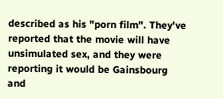described as his "porn film". They've reported that the movie will have unsimulated sex, and they were reporting it would be Gainsbourg and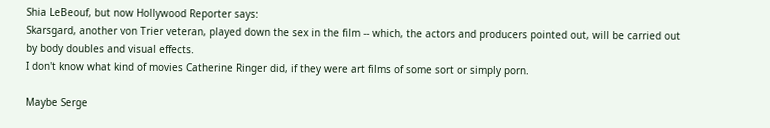Shia LeBeouf, but now Hollywood Reporter says:
Skarsgard, another von Trier veteran, played down the sex in the film -- which, the actors and producers pointed out, will be carried out by body doubles and visual effects.
I don't know what kind of movies Catherine Ringer did, if they were art films of some sort or simply porn.

Maybe Serge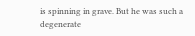is spinning in grave. But he was such a degenerate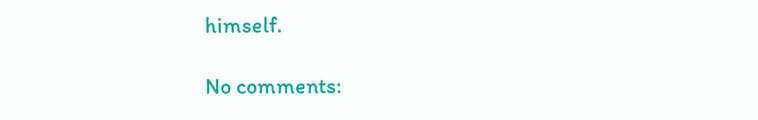himself.

No comments: